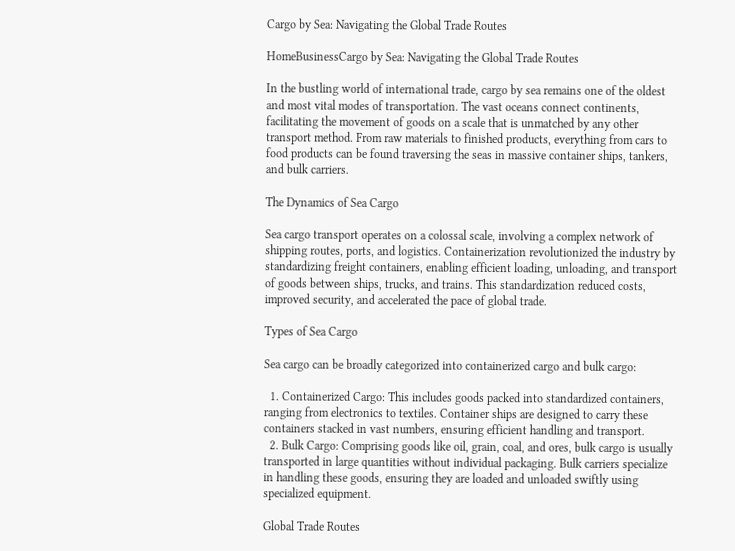Cargo by Sea: Navigating the Global Trade Routes

HomeBusinessCargo by Sea: Navigating the Global Trade Routes

In the bustling world of international trade, cargo by sea remains one of the oldest and most vital modes of transportation. The vast oceans connect continents, facilitating the movement of goods on a scale that is unmatched by any other transport method. From raw materials to finished products, everything from cars to food products can be found traversing the seas in massive container ships, tankers, and bulk carriers.

The Dynamics of Sea Cargo

Sea cargo transport operates on a colossal scale, involving a complex network of shipping routes, ports, and logistics. Containerization revolutionized the industry by standardizing freight containers, enabling efficient loading, unloading, and transport of goods between ships, trucks, and trains. This standardization reduced costs, improved security, and accelerated the pace of global trade.

Types of Sea Cargo

Sea cargo can be broadly categorized into containerized cargo and bulk cargo:

  1. Containerized Cargo: This includes goods packed into standardized containers, ranging from electronics to textiles. Container ships are designed to carry these containers stacked in vast numbers, ensuring efficient handling and transport.
  2. Bulk Cargo: Comprising goods like oil, grain, coal, and ores, bulk cargo is usually transported in large quantities without individual packaging. Bulk carriers specialize in handling these goods, ensuring they are loaded and unloaded swiftly using specialized equipment.

Global Trade Routes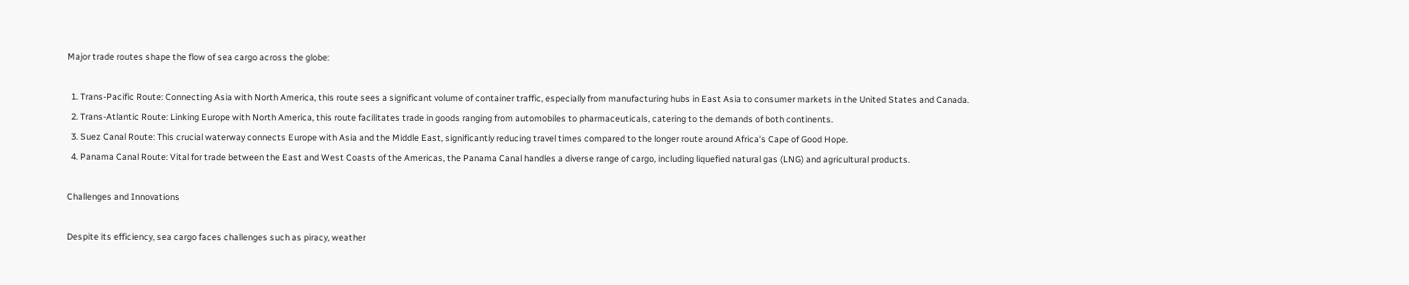Major trade routes shape the flow of sea cargo across the globe:

  1. Trans-Pacific Route: Connecting Asia with North America, this route sees a significant volume of container traffic, especially from manufacturing hubs in East Asia to consumer markets in the United States and Canada.
  2. Trans-Atlantic Route: Linking Europe with North America, this route facilitates trade in goods ranging from automobiles to pharmaceuticals, catering to the demands of both continents.
  3. Suez Canal Route: This crucial waterway connects Europe with Asia and the Middle East, significantly reducing travel times compared to the longer route around Africa’s Cape of Good Hope.
  4. Panama Canal Route: Vital for trade between the East and West Coasts of the Americas, the Panama Canal handles a diverse range of cargo, including liquefied natural gas (LNG) and agricultural products.

Challenges and Innovations

Despite its efficiency, sea cargo faces challenges such as piracy, weather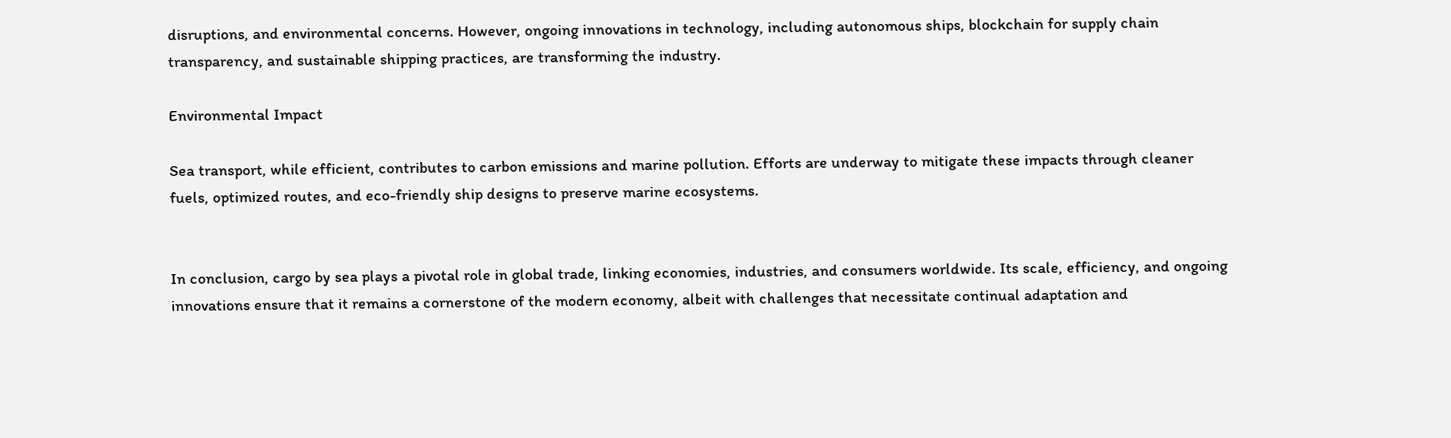disruptions, and environmental concerns. However, ongoing innovations in technology, including autonomous ships, blockchain for supply chain transparency, and sustainable shipping practices, are transforming the industry.

Environmental Impact

Sea transport, while efficient, contributes to carbon emissions and marine pollution. Efforts are underway to mitigate these impacts through cleaner fuels, optimized routes, and eco-friendly ship designs to preserve marine ecosystems.


In conclusion, cargo by sea plays a pivotal role in global trade, linking economies, industries, and consumers worldwide. Its scale, efficiency, and ongoing innovations ensure that it remains a cornerstone of the modern economy, albeit with challenges that necessitate continual adaptation and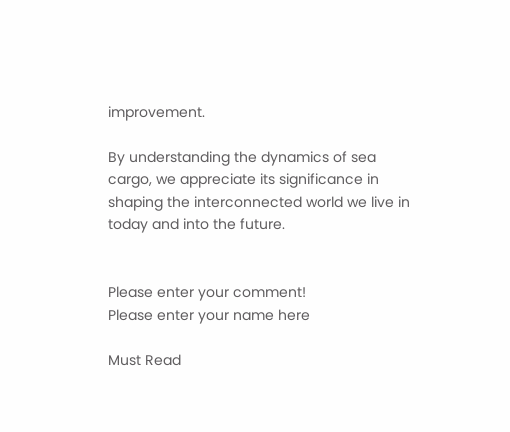improvement.

By understanding the dynamics of sea cargo, we appreciate its significance in shaping the interconnected world we live in today and into the future.


Please enter your comment!
Please enter your name here

Must Read